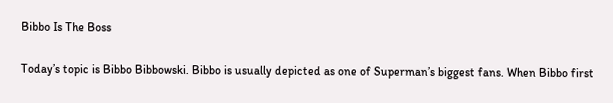Bibbo Is The Boss

Today’s topic is Bibbo Bibbowski. Bibbo is usually depicted as one of Superman’s biggest fans. When Bibbo first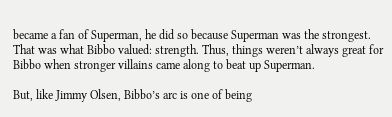became a fan of Superman, he did so because Superman was the strongest. That was what Bibbo valued: strength. Thus, things weren’t always great for Bibbo when stronger villains came along to beat up Superman.

But, like Jimmy Olsen, Bibbo’s arc is one of being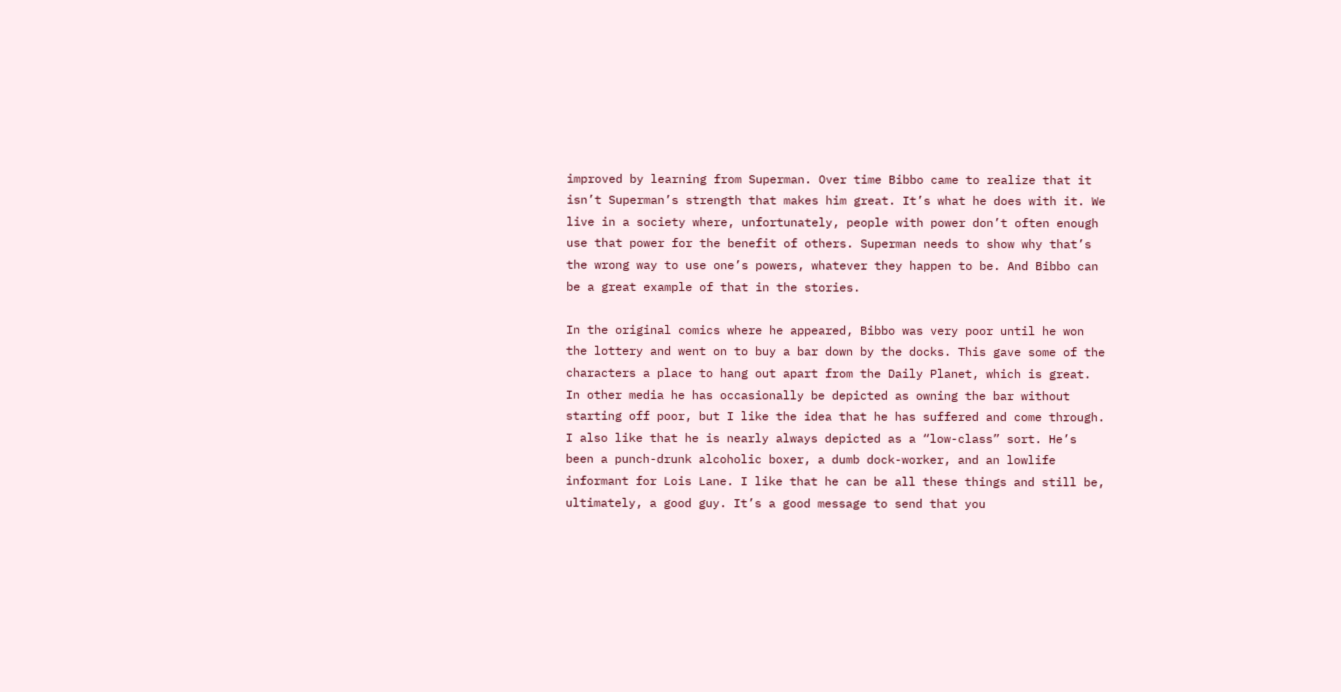improved by learning from Superman. Over time Bibbo came to realize that it isn’t Superman’s strength that makes him great. It’s what he does with it. We live in a society where, unfortunately, people with power don’t often enough use that power for the benefit of others. Superman needs to show why that’s the wrong way to use one’s powers, whatever they happen to be. And Bibbo can be a great example of that in the stories.

In the original comics where he appeared, Bibbo was very poor until he won the lottery and went on to buy a bar down by the docks. This gave some of the characters a place to hang out apart from the Daily Planet, which is great. In other media he has occasionally be depicted as owning the bar without starting off poor, but I like the idea that he has suffered and come through. I also like that he is nearly always depicted as a “low-class” sort. He’s been a punch-drunk alcoholic boxer, a dumb dock-worker, and an lowlife informant for Lois Lane. I like that he can be all these things and still be, ultimately, a good guy. It’s a good message to send that you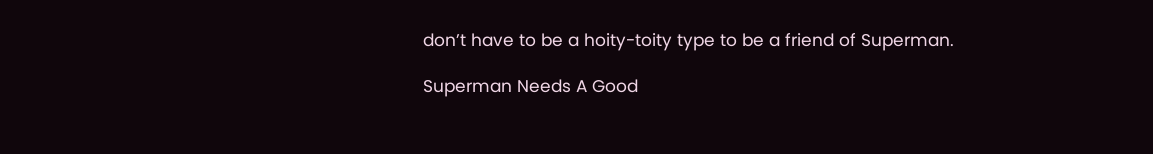don’t have to be a hoity-toity type to be a friend of Superman.

Superman Needs A Good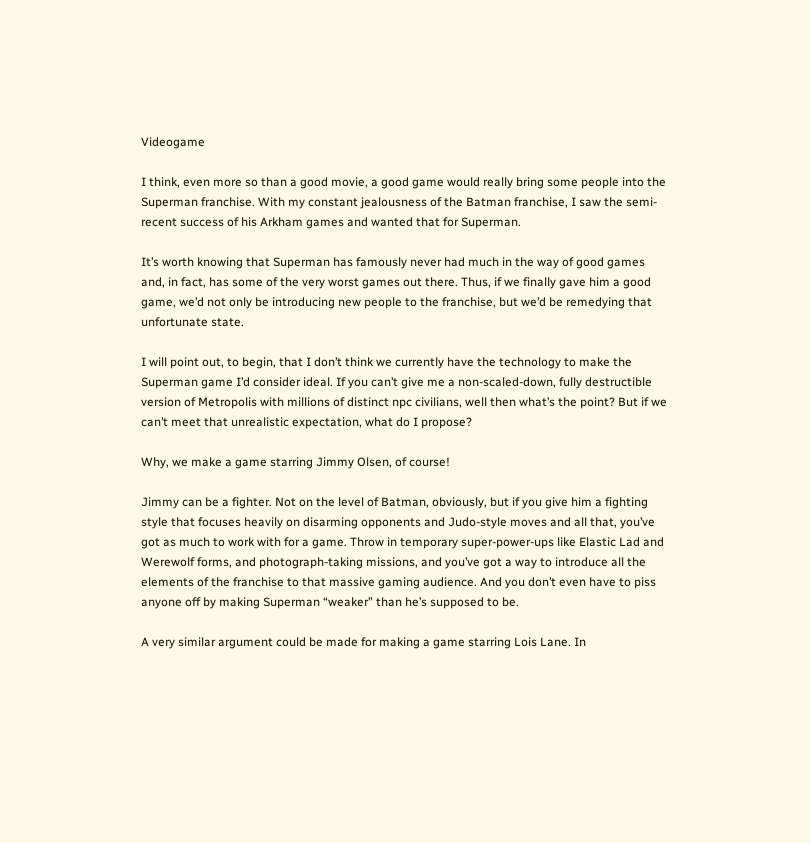Videogame

I think, even more so than a good movie, a good game would really bring some people into the Superman franchise. With my constant jealousness of the Batman franchise, I saw the semi-recent success of his Arkham games and wanted that for Superman.

It’s worth knowing that Superman has famously never had much in the way of good games and, in fact, has some of the very worst games out there. Thus, if we finally gave him a good game, we’d not only be introducing new people to the franchise, but we’d be remedying that unfortunate state.

I will point out, to begin, that I don’t think we currently have the technology to make the Superman game I’d consider ideal. If you can’t give me a non-scaled-down, fully destructible version of Metropolis with millions of distinct npc civilians, well then what’s the point? But if we can’t meet that unrealistic expectation, what do I propose?

Why, we make a game starring Jimmy Olsen, of course!

Jimmy can be a fighter. Not on the level of Batman, obviously, but if you give him a fighting style that focuses heavily on disarming opponents and Judo-style moves and all that, you’ve got as much to work with for a game. Throw in temporary super-power-ups like Elastic Lad and Werewolf forms, and photograph-taking missions, and you’ve got a way to introduce all the elements of the franchise to that massive gaming audience. And you don’t even have to piss anyone off by making Superman “weaker” than he’s supposed to be.

A very similar argument could be made for making a game starring Lois Lane. In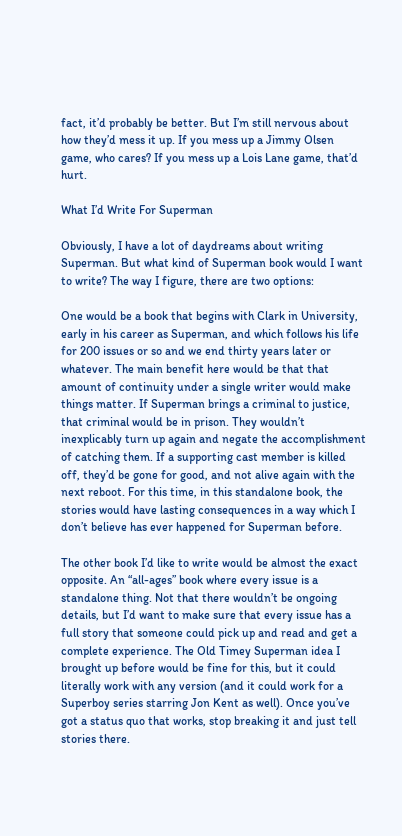fact, it’d probably be better. But I’m still nervous about how they’d mess it up. If you mess up a Jimmy Olsen game, who cares? If you mess up a Lois Lane game, that’d hurt.

What I’d Write For Superman

Obviously, I have a lot of daydreams about writing Superman. But what kind of Superman book would I want to write? The way I figure, there are two options:

One would be a book that begins with Clark in University, early in his career as Superman, and which follows his life for 200 issues or so and we end thirty years later or whatever. The main benefit here would be that that amount of continuity under a single writer would make things matter. If Superman brings a criminal to justice, that criminal would be in prison. They wouldn’t inexplicably turn up again and negate the accomplishment of catching them. If a supporting cast member is killed off, they’d be gone for good, and not alive again with the next reboot. For this time, in this standalone book, the stories would have lasting consequences in a way which I don’t believe has ever happened for Superman before.

The other book I’d like to write would be almost the exact opposite. An “all-ages” book where every issue is a standalone thing. Not that there wouldn’t be ongoing details, but I’d want to make sure that every issue has a full story that someone could pick up and read and get a complete experience. The Old Timey Superman idea I brought up before would be fine for this, but it could literally work with any version (and it could work for a Superboy series starring Jon Kent as well). Once you’ve got a status quo that works, stop breaking it and just tell stories there.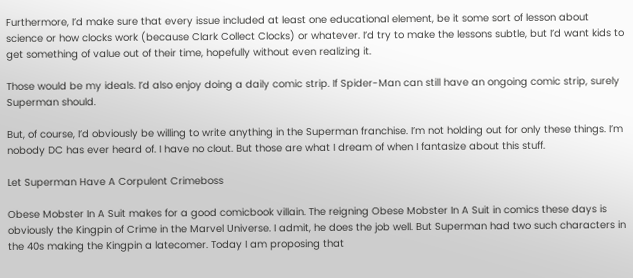Furthermore, I’d make sure that every issue included at least one educational element, be it some sort of lesson about science or how clocks work (because Clark Collect Clocks) or whatever. I’d try to make the lessons subtle, but I’d want kids to get something of value out of their time, hopefully without even realizing it.

Those would be my ideals. I’d also enjoy doing a daily comic strip. If Spider-Man can still have an ongoing comic strip, surely Superman should.

But, of course, I’d obviously be willing to write anything in the Superman franchise. I’m not holding out for only these things. I’m nobody DC has ever heard of. I have no clout. But those are what I dream of when I fantasize about this stuff.

Let Superman Have A Corpulent Crimeboss

Obese Mobster In A Suit makes for a good comicbook villain. The reigning Obese Mobster In A Suit in comics these days is obviously the Kingpin of Crime in the Marvel Universe. I admit, he does the job well. But Superman had two such characters in the 40s making the Kingpin a latecomer. Today I am proposing that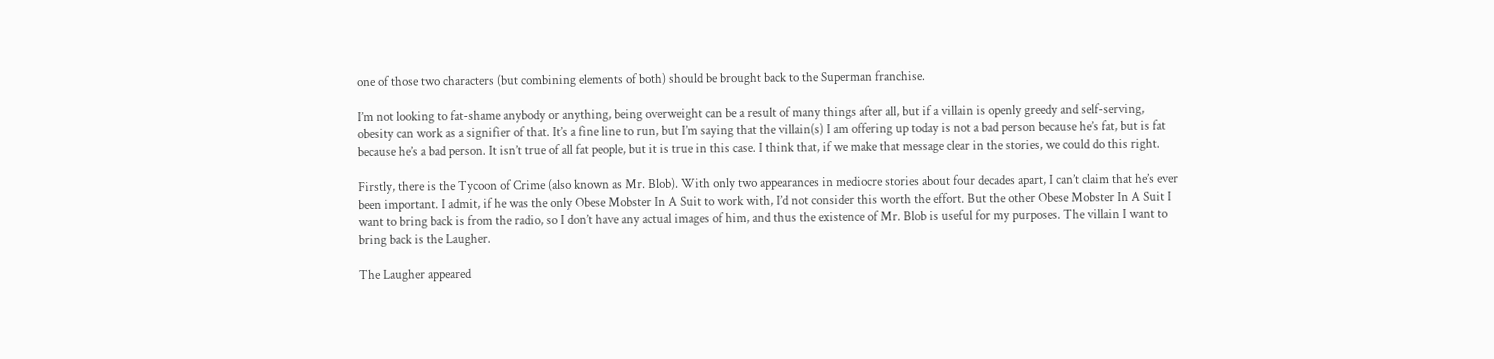one of those two characters (but combining elements of both) should be brought back to the Superman franchise.

I’m not looking to fat-shame anybody or anything, being overweight can be a result of many things after all, but if a villain is openly greedy and self-serving, obesity can work as a signifier of that. It’s a fine line to run, but I’m saying that the villain(s) I am offering up today is not a bad person because he’s fat, but is fat because he’s a bad person. It isn’t true of all fat people, but it is true in this case. I think that, if we make that message clear in the stories, we could do this right.

Firstly, there is the Tycoon of Crime (also known as Mr. Blob). With only two appearances in mediocre stories about four decades apart, I can’t claim that he’s ever been important. I admit, if he was the only Obese Mobster In A Suit to work with, I’d not consider this worth the effort. But the other Obese Mobster In A Suit I want to bring back is from the radio, so I don’t have any actual images of him, and thus the existence of Mr. Blob is useful for my purposes. The villain I want to bring back is the Laugher.

The Laugher appeared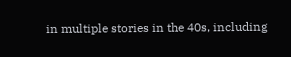in multiple stories in the 40s, including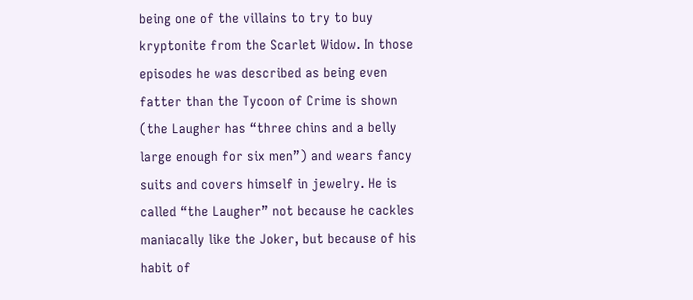being one of the villains to try to buy kryptonite from the Scarlet Widow. In those episodes he was described as being even fatter than the Tycoon of Crime is shown (the Laugher has “three chins and a belly large enough for six men”) and wears fancy suits and covers himself in jewelry. He is called “the Laugher” not because he cackles maniacally like the Joker, but because of his habit of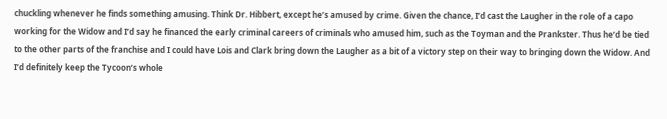chuckling whenever he finds something amusing. Think Dr. Hibbert, except he’s amused by crime. Given the chance, I’d cast the Laugher in the role of a capo working for the Widow and I’d say he financed the early criminal careers of criminals who amused him, such as the Toyman and the Prankster. Thus he’d be tied to the other parts of the franchise and I could have Lois and Clark bring down the Laugher as a bit of a victory step on their way to bringing down the Widow. And I’d definitely keep the Tycoon’s whole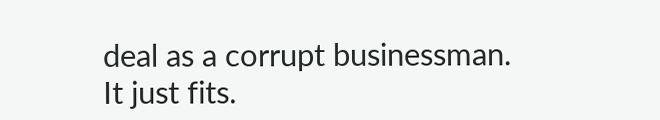deal as a corrupt businessman. It just fits.